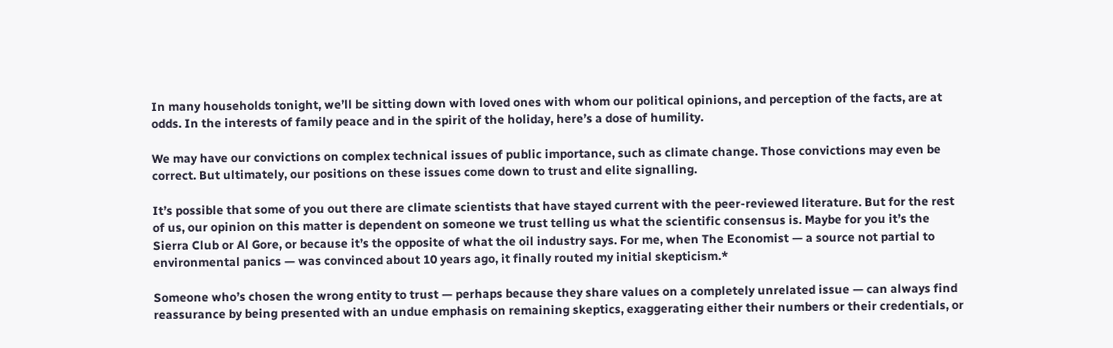In many households tonight, we’ll be sitting down with loved ones with whom our political opinions, and perception of the facts, are at odds. In the interests of family peace and in the spirit of the holiday, here’s a dose of humility.

We may have our convictions on complex technical issues of public importance, such as climate change. Those convictions may even be correct. But ultimately, our positions on these issues come down to trust and elite signalling.

It’s possible that some of you out there are climate scientists that have stayed current with the peer-reviewed literature. But for the rest of us, our opinion on this matter is dependent on someone we trust telling us what the scientific consensus is. Maybe for you it’s the Sierra Club or Al Gore, or because it’s the opposite of what the oil industry says. For me, when The Economist — a source not partial to environmental panics — was convinced about 10 years ago, it finally routed my initial skepticism.*

Someone who’s chosen the wrong entity to trust — perhaps because they share values on a completely unrelated issue — can always find reassurance by being presented with an undue emphasis on remaining skeptics, exaggerating either their numbers or their credentials, or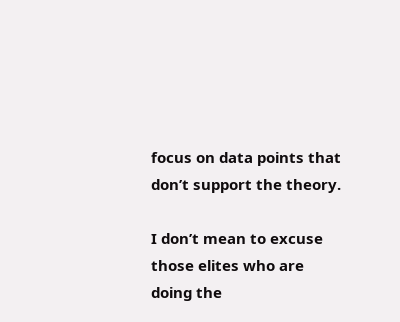focus on data points that don’t support the theory.

I don’t mean to excuse those elites who are doing the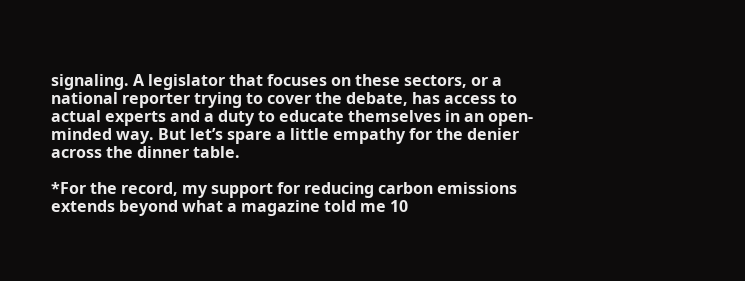signaling. A legislator that focuses on these sectors, or a national reporter trying to cover the debate, has access to actual experts and a duty to educate themselves in an open-minded way. But let’s spare a little empathy for the denier across the dinner table.

*For the record, my support for reducing carbon emissions extends beyond what a magazine told me 10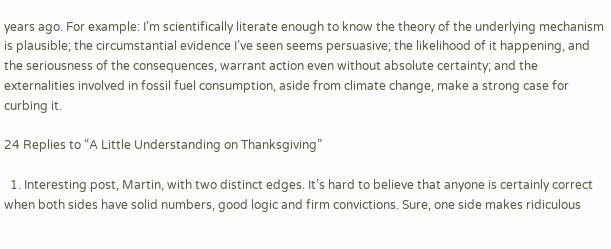years ago. For example: I’m scientifically literate enough to know the theory of the underlying mechanism is plausible; the circumstantial evidence I’ve seen seems persuasive; the likelihood of it happening, and the seriousness of the consequences, warrant action even without absolute certainty; and the externalities involved in fossil fuel consumption, aside from climate change, make a strong case for curbing it.

24 Replies to “A Little Understanding on Thanksgiving”

  1. Interesting post, Martin, with two distinct edges. It’s hard to believe that anyone is certainly correct when both sides have solid numbers, good logic and firm convictions. Sure, one side makes ridiculous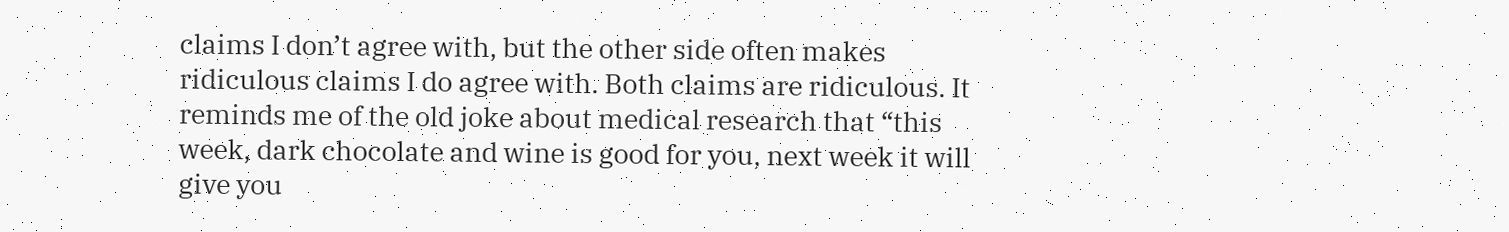claims I don’t agree with, but the other side often makes ridiculous claims I do agree with. Both claims are ridiculous. It reminds me of the old joke about medical research that “this week, dark chocolate and wine is good for you, next week it will give you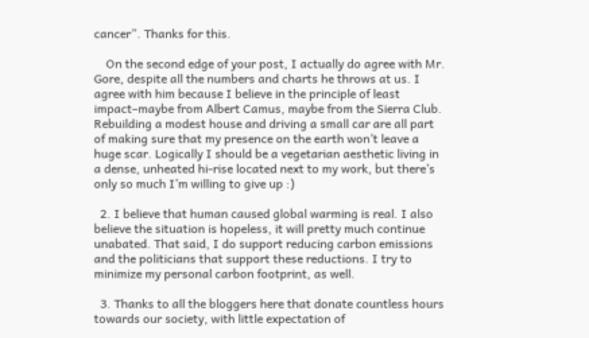cancer”. Thanks for this.

    On the second edge of your post, I actually do agree with Mr. Gore, despite all the numbers and charts he throws at us. I agree with him because I believe in the principle of least impact–maybe from Albert Camus, maybe from the Sierra Club. Rebuilding a modest house and driving a small car are all part of making sure that my presence on the earth won’t leave a huge scar. Logically I should be a vegetarian aesthetic living in a dense, unheated hi-rise located next to my work, but there’s only so much I’m willing to give up :)

  2. I believe that human caused global warming is real. I also believe the situation is hopeless, it will pretty much continue unabated. That said, I do support reducing carbon emissions and the politicians that support these reductions. I try to minimize my personal carbon footprint, as well.

  3. Thanks to all the bloggers here that donate countless hours towards our society, with little expectation of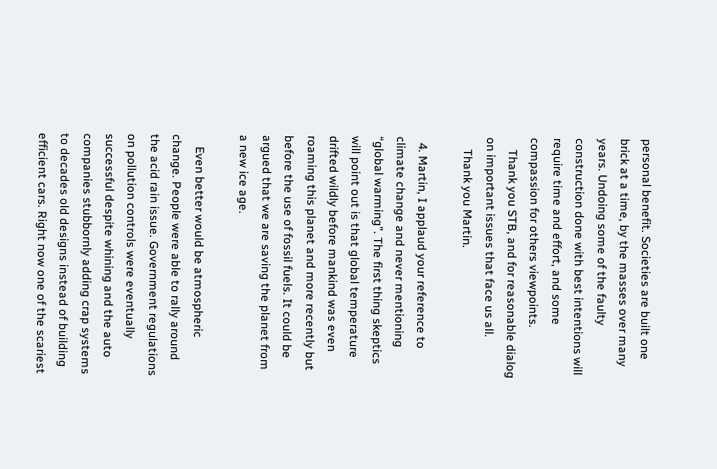personal benefit. Societies are built one brick at a time, by the masses over many years. Undoing some of the faulty construction done with best intentions will require time and effort, and some compassion for others viewpoints.
    Thank you STB, and for reasonable dialog on important issues that face us all.
    Thank you Martin.

  4. Martin, I applaud your reference to climate change and never mentioning “global warming”. The first thing skeptics will point out is that global temperature drifted wildly before mankind was even roaming this planet and more recently but before the use of fossil fuels. It could be argued that we are saving the planet from a new ice age.

    Even better would be atmospheric change. People were able to rally around the acid rain issue. Government regulations on pollution controls were eventually successful despite whining and the auto companies stubbornly adding crap systems to decades old designs instead of building efficient cars. Right now one of the scariest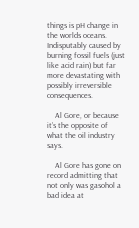things is pH change in the worlds oceans. Indisputably caused by burning fossil fuels (just like acid rain) but far more devastating with possibly irreversible consequences.

    Al Gore, or because it’s the opposite of what the oil industry says.

    Al Gore has gone on record admitting that not only was gasohol a bad idea at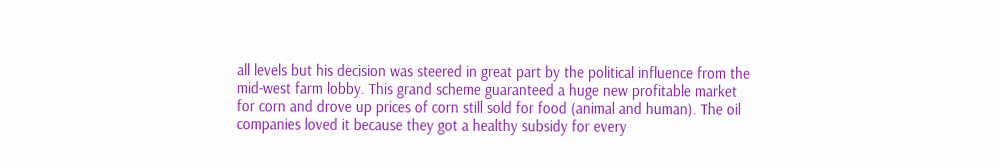all levels but his decision was steered in great part by the political influence from the mid-west farm lobby. This grand scheme guaranteed a huge new profitable market for corn and drove up prices of corn still sold for food (animal and human). The oil companies loved it because they got a healthy subsidy for every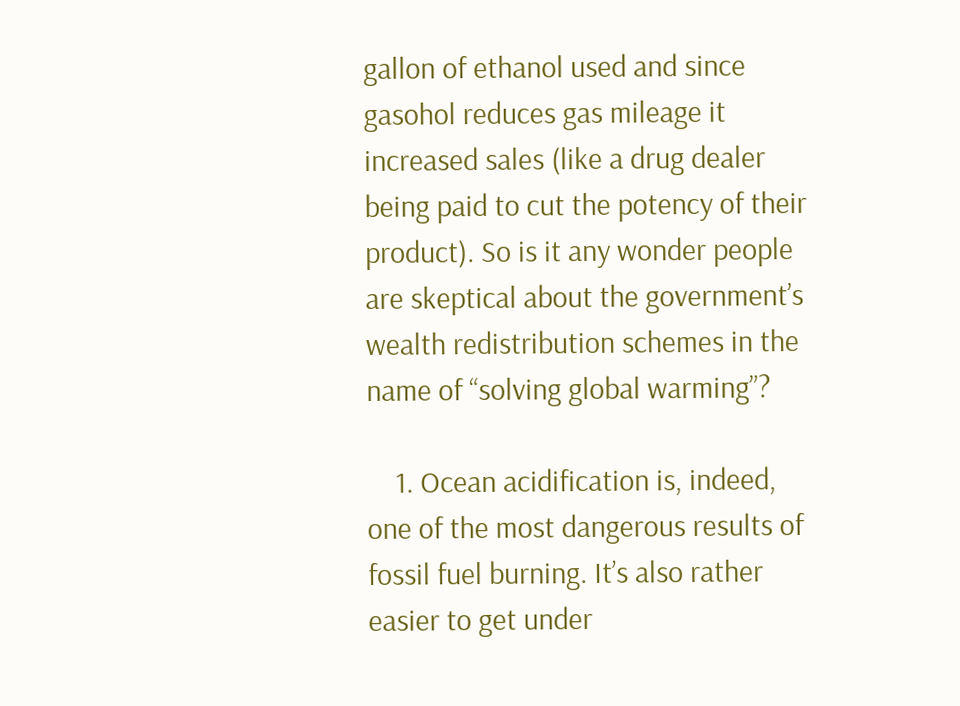gallon of ethanol used and since gasohol reduces gas mileage it increased sales (like a drug dealer being paid to cut the potency of their product). So is it any wonder people are skeptical about the government’s wealth redistribution schemes in the name of “solving global warming”?

    1. Ocean acidification is, indeed, one of the most dangerous results of fossil fuel burning. It’s also rather easier to get under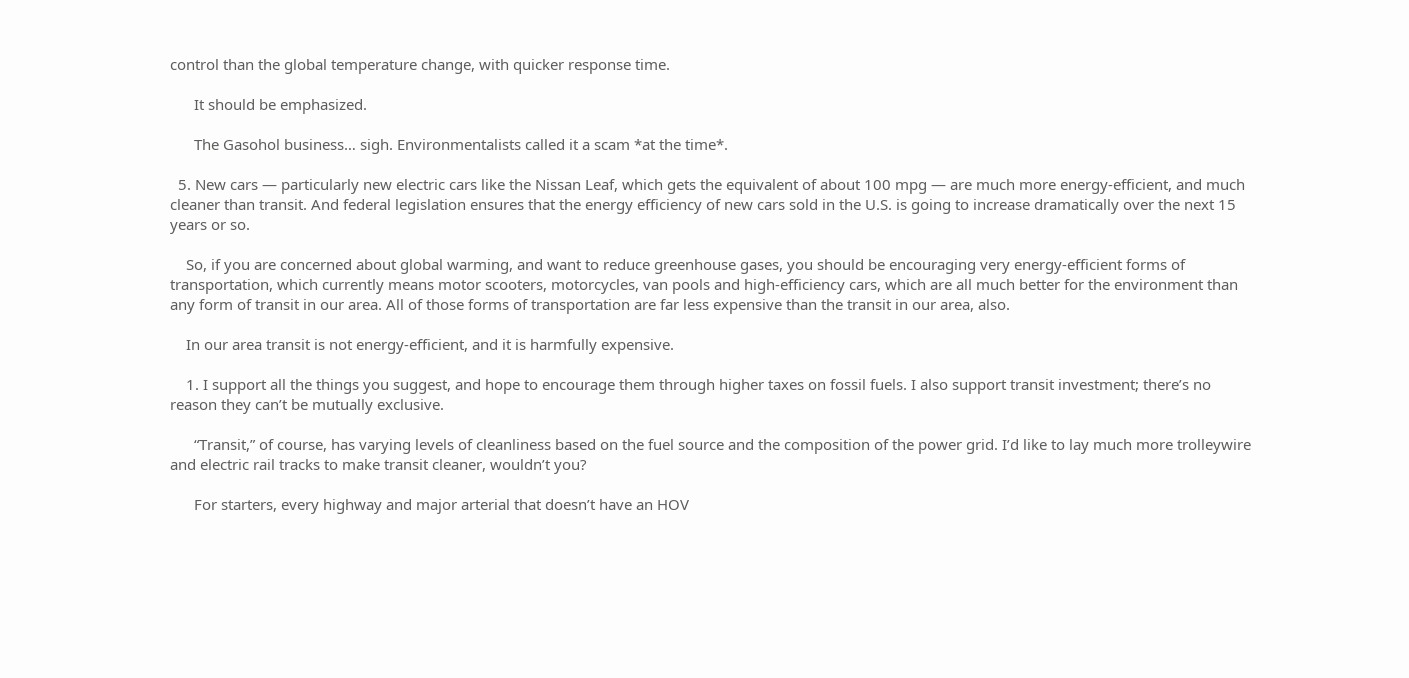control than the global temperature change, with quicker response time.

      It should be emphasized.

      The Gasohol business… sigh. Environmentalists called it a scam *at the time*.

  5. New cars — particularly new electric cars like the Nissan Leaf, which gets the equivalent of about 100 mpg — are much more energy-efficient, and much cleaner than transit. And federal legislation ensures that the energy efficiency of new cars sold in the U.S. is going to increase dramatically over the next 15 years or so.

    So, if you are concerned about global warming, and want to reduce greenhouse gases, you should be encouraging very energy-efficient forms of transportation, which currently means motor scooters, motorcycles, van pools and high-efficiency cars, which are all much better for the environment than any form of transit in our area. All of those forms of transportation are far less expensive than the transit in our area, also.

    In our area transit is not energy-efficient, and it is harmfully expensive.

    1. I support all the things you suggest, and hope to encourage them through higher taxes on fossil fuels. I also support transit investment; there’s no reason they can’t be mutually exclusive.

      “Transit,” of course, has varying levels of cleanliness based on the fuel source and the composition of the power grid. I’d like to lay much more trolleywire and electric rail tracks to make transit cleaner, wouldn’t you?

      For starters, every highway and major arterial that doesn’t have an HOV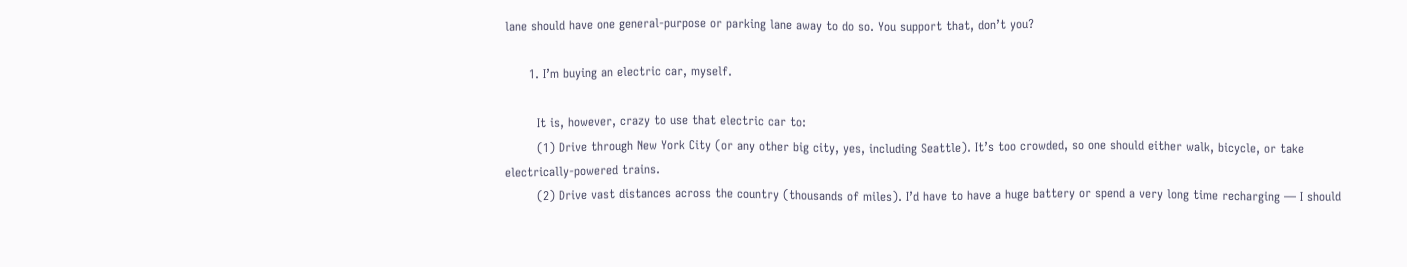lane should have one general-purpose or parking lane away to do so. You support that, don’t you?

      1. I’m buying an electric car, myself.

        It is, however, crazy to use that electric car to:
        (1) Drive through New York City (or any other big city, yes, including Seattle). It’s too crowded, so one should either walk, bicycle, or take electrically-powered trains.
        (2) Drive vast distances across the country (thousands of miles). I’d have to have a huge battery or spend a very long time recharging — I should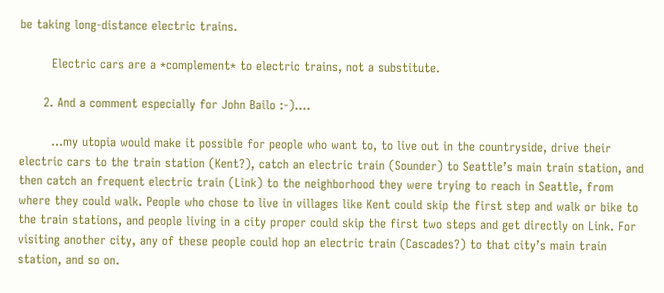be taking long-distance electric trains.

        Electric cars are a *complement* to electric trains, not a substitute.

      2. And a comment especially for John Bailo :-)….

        …my utopia would make it possible for people who want to, to live out in the countryside, drive their electric cars to the train station (Kent?), catch an electric train (Sounder) to Seattle’s main train station, and then catch an frequent electric train (Link) to the neighborhood they were trying to reach in Seattle, from where they could walk. People who chose to live in villages like Kent could skip the first step and walk or bike to the train stations, and people living in a city proper could skip the first two steps and get directly on Link. For visiting another city, any of these people could hop an electric train (Cascades?) to that city’s main train station, and so on.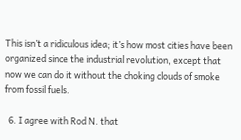This isn’t a ridiculous idea; it’s how most cities have been organized since the industrial revolution, except that now we can do it without the choking clouds of smoke from fossil fuels.

  6. I agree with Rod N. that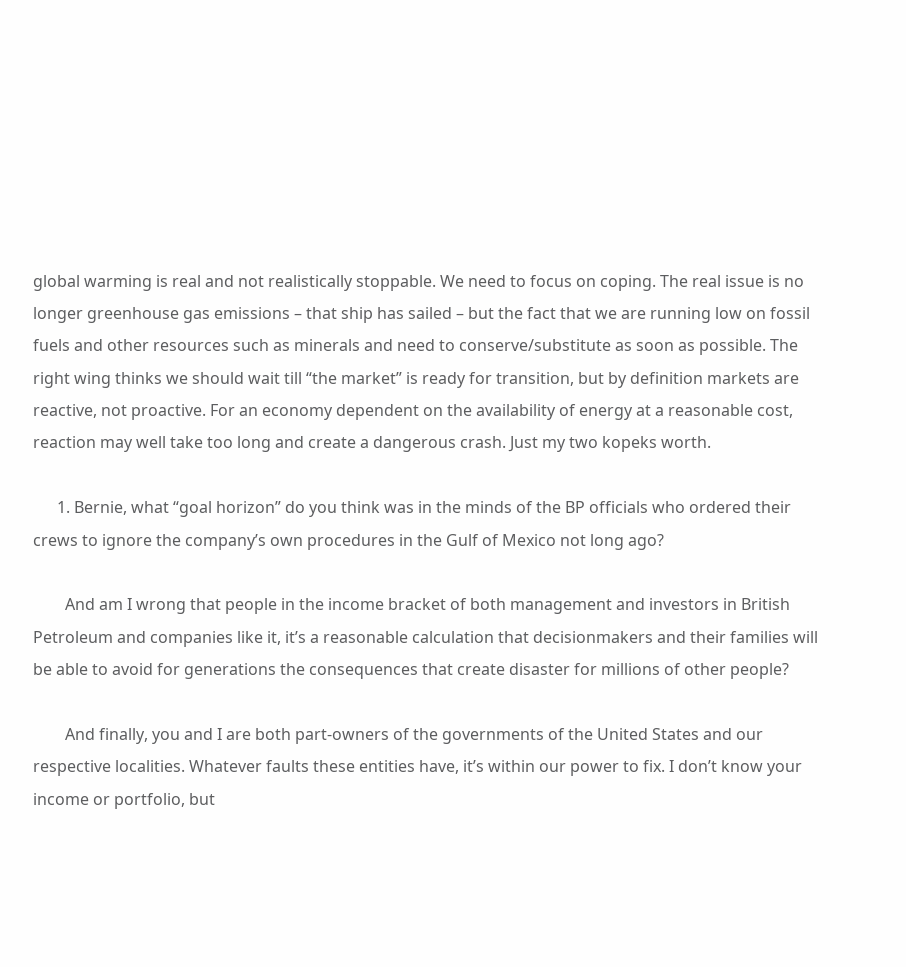global warming is real and not realistically stoppable. We need to focus on coping. The real issue is no longer greenhouse gas emissions – that ship has sailed – but the fact that we are running low on fossil fuels and other resources such as minerals and need to conserve/substitute as soon as possible. The right wing thinks we should wait till “the market” is ready for transition, but by definition markets are reactive, not proactive. For an economy dependent on the availability of energy at a reasonable cost, reaction may well take too long and create a dangerous crash. Just my two kopeks worth.

      1. Bernie, what “goal horizon” do you think was in the minds of the BP officials who ordered their crews to ignore the company’s own procedures in the Gulf of Mexico not long ago?

        And am I wrong that people in the income bracket of both management and investors in British Petroleum and companies like it, it’s a reasonable calculation that decisionmakers and their families will be able to avoid for generations the consequences that create disaster for millions of other people?

        And finally, you and I are both part-owners of the governments of the United States and our respective localities. Whatever faults these entities have, it’s within our power to fix. I don’t know your income or portfolio, but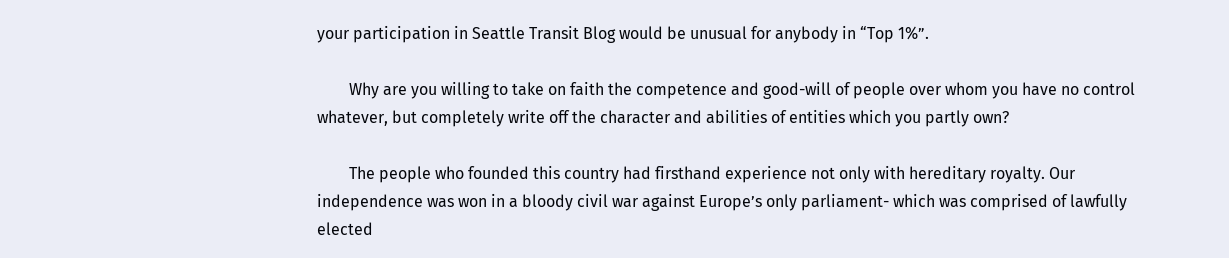your participation in Seattle Transit Blog would be unusual for anybody in “Top 1%”.

        Why are you willing to take on faith the competence and good-will of people over whom you have no control whatever, but completely write off the character and abilities of entities which you partly own?

        The people who founded this country had firsthand experience not only with hereditary royalty. Our independence was won in a bloody civil war against Europe’s only parliament- which was comprised of lawfully elected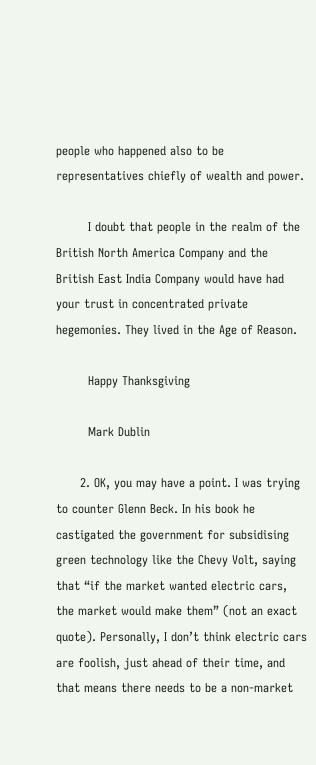people who happened also to be representatives chiefly of wealth and power.

        I doubt that people in the realm of the British North America Company and the British East India Company would have had your trust in concentrated private hegemonies. They lived in the Age of Reason.

        Happy Thanksgiving

        Mark Dublin

      2. OK, you may have a point. I was trying to counter Glenn Beck. In his book he castigated the government for subsidising green technology like the Chevy Volt, saying that “if the market wanted electric cars, the market would make them” (not an exact quote). Personally, I don’t think electric cars are foolish, just ahead of their time, and that means there needs to be a non-market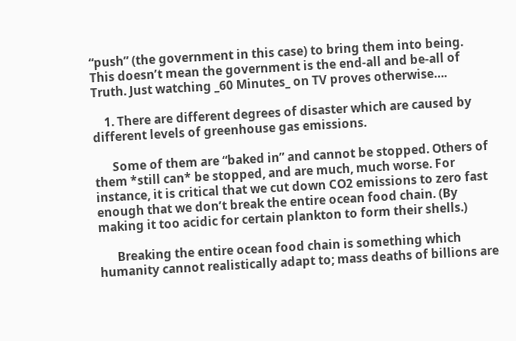“push” (the government in this case) to bring them into being. This doesn’t mean the government is the end-all and be-all of Truth. Just watching _60 Minutes_ on TV proves otherwise….

    1. There are different degrees of disaster which are caused by different levels of greenhouse gas emissions.

      Some of them are “baked in” and cannot be stopped. Others of them *still can* be stopped, and are much, much worse. For instance, it is critical that we cut down CO2 emissions to zero fast enough that we don’t break the entire ocean food chain. (By making it too acidic for certain plankton to form their shells.)

      Breaking the entire ocean food chain is something which humanity cannot realistically adapt to; mass deaths of billions are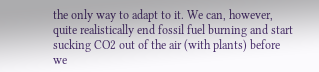the only way to adapt to it. We can, however, quite realistically end fossil fuel burning and start sucking CO2 out of the air (with plants) before we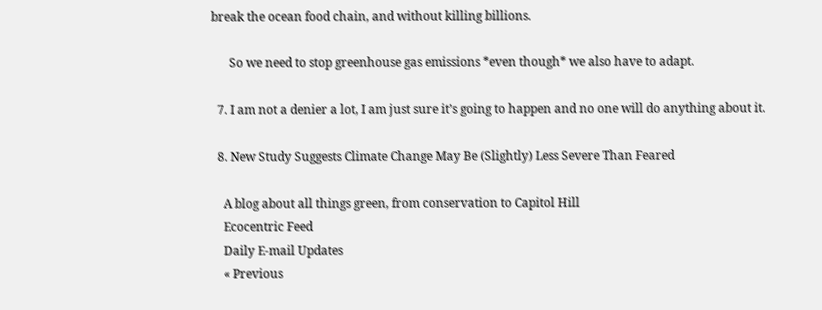break the ocean food chain, and without killing billions.

      So we need to stop greenhouse gas emissions *even though* we also have to adapt.

  7. I am not a denier a lot, I am just sure it’s going to happen and no one will do anything about it.

  8. New Study Suggests Climate Change May Be (Slightly) Less Severe Than Feared

    A blog about all things green, from conservation to Capitol Hill
    Ecocentric Feed
    Daily E-mail Updates
    « Previous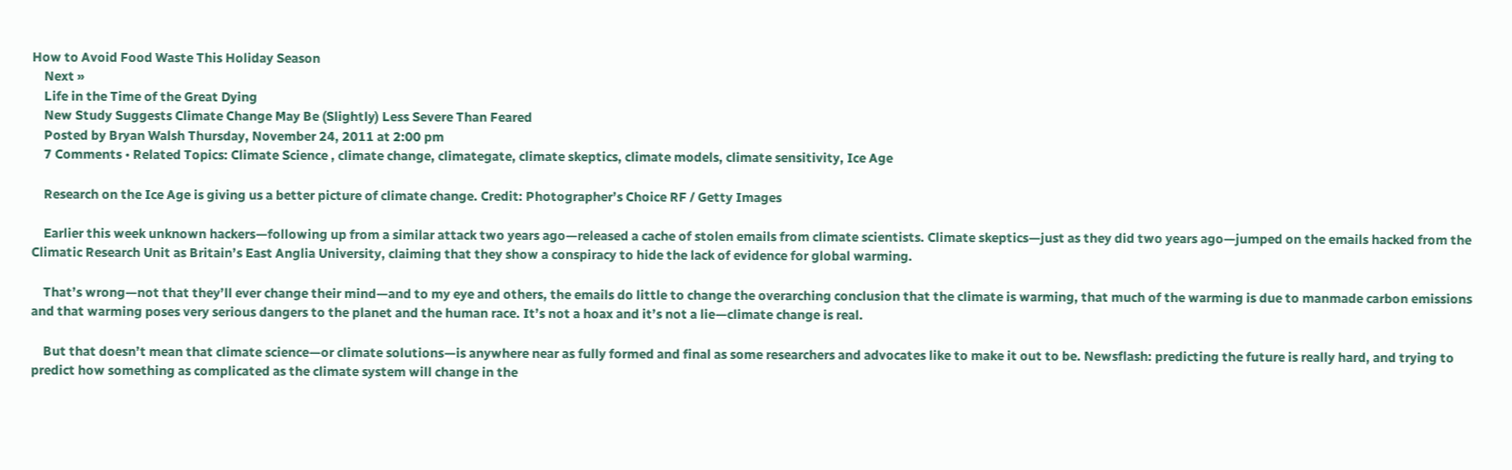How to Avoid Food Waste This Holiday Season
    Next »
    Life in the Time of the Great Dying
    New Study Suggests Climate Change May Be (Slightly) Less Severe Than Feared
    Posted by Bryan Walsh Thursday, November 24, 2011 at 2:00 pm
    7 Comments • Related Topics: Climate Science , climate change, climategate, climate skeptics, climate models, climate sensitivity, Ice Age

    Research on the Ice Age is giving us a better picture of climate change. Credit: Photographer’s Choice RF / Getty Images

    Earlier this week unknown hackers—following up from a similar attack two years ago—released a cache of stolen emails from climate scientists. Climate skeptics—just as they did two years ago—jumped on the emails hacked from the Climatic Research Unit as Britain’s East Anglia University, claiming that they show a conspiracy to hide the lack of evidence for global warming.

    That’s wrong—not that they’ll ever change their mind—and to my eye and others, the emails do little to change the overarching conclusion that the climate is warming, that much of the warming is due to manmade carbon emissions and that warming poses very serious dangers to the planet and the human race. It’s not a hoax and it’s not a lie—climate change is real.

    But that doesn’t mean that climate science—or climate solutions—is anywhere near as fully formed and final as some researchers and advocates like to make it out to be. Newsflash: predicting the future is really hard, and trying to predict how something as complicated as the climate system will change in the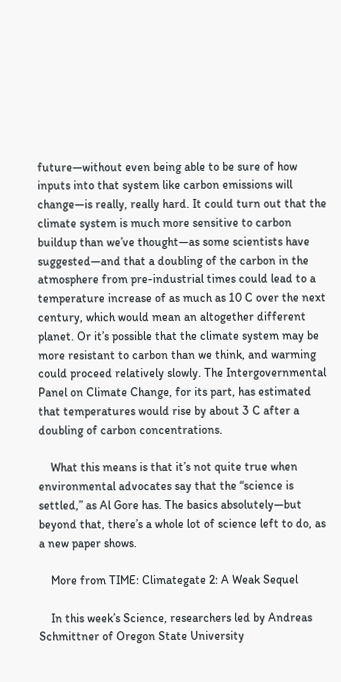future—without even being able to be sure of how inputs into that system like carbon emissions will change—is really, really hard. It could turn out that the climate system is much more sensitive to carbon buildup than we’ve thought—as some scientists have suggested—and that a doubling of the carbon in the atmosphere from pre-industrial times could lead to a temperature increase of as much as 10 C over the next century, which would mean an altogether different planet. Or it’s possible that the climate system may be more resistant to carbon than we think, and warming could proceed relatively slowly. The Intergovernmental Panel on Climate Change, for its part, has estimated that temperatures would rise by about 3 C after a doubling of carbon concentrations.

    What this means is that it’s not quite true when environmental advocates say that the “science is settled,” as Al Gore has. The basics absolutely—but beyond that, there’s a whole lot of science left to do, as a new paper shows.

    More from TIME: Climategate 2: A Weak Sequel

    In this week’s Science, researchers led by Andreas Schmittner of Oregon State University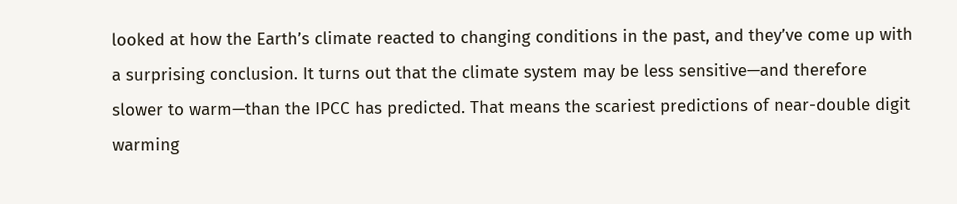looked at how the Earth’s climate reacted to changing conditions in the past, and they’ve come up with a surprising conclusion. It turns out that the climate system may be less sensitive—and therefore slower to warm—than the IPCC has predicted. That means the scariest predictions of near-double digit warming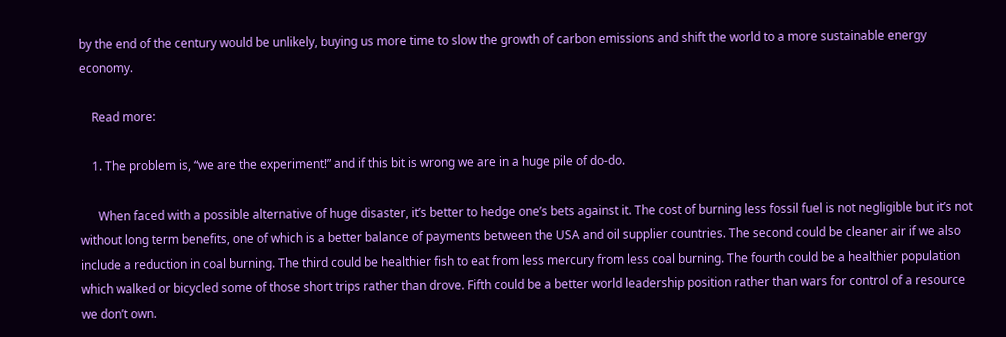by the end of the century would be unlikely, buying us more time to slow the growth of carbon emissions and shift the world to a more sustainable energy economy.

    Read more:

    1. The problem is, “we are the experiment!” and if this bit is wrong we are in a huge pile of do-do.

      When faced with a possible alternative of huge disaster, it’s better to hedge one’s bets against it. The cost of burning less fossil fuel is not negligible but it’s not without long term benefits, one of which is a better balance of payments between the USA and oil supplier countries. The second could be cleaner air if we also include a reduction in coal burning. The third could be healthier fish to eat from less mercury from less coal burning. The fourth could be a healthier population which walked or bicycled some of those short trips rather than drove. Fifth could be a better world leadership position rather than wars for control of a resource we don’t own.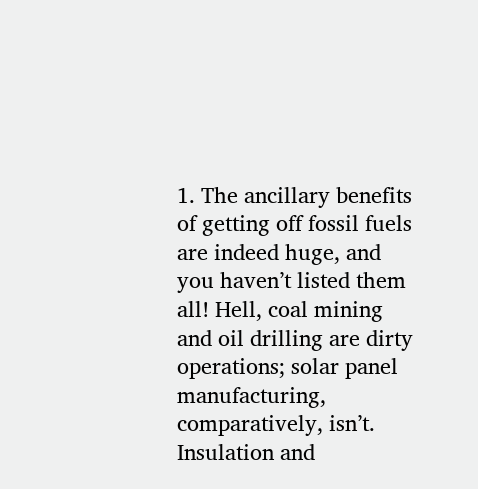1. The ancillary benefits of getting off fossil fuels are indeed huge, and you haven’t listed them all! Hell, coal mining and oil drilling are dirty operations; solar panel manufacturing, comparatively, isn’t. Insulation and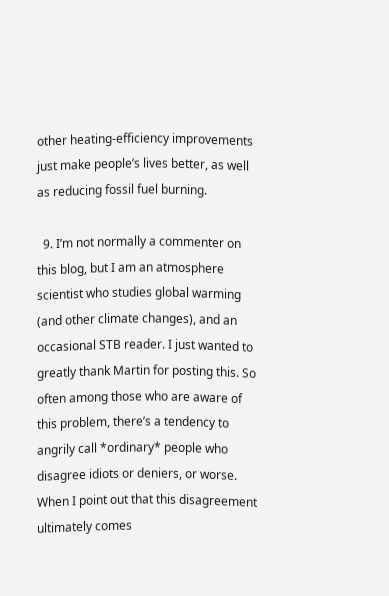other heating-efficiency improvements just make people’s lives better, as well as reducing fossil fuel burning.

  9. I’m not normally a commenter on this blog, but I am an atmosphere scientist who studies global warming (and other climate changes), and an occasional STB reader. I just wanted to greatly thank Martin for posting this. So often among those who are aware of this problem, there’s a tendency to angrily call *ordinary* people who disagree idiots or deniers, or worse. When I point out that this disagreement ultimately comes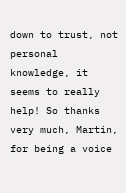down to trust, not personal knowledge, it seems to really help! So thanks very much, Martin, for being a voice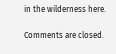in the wilderness here.

Comments are closed.